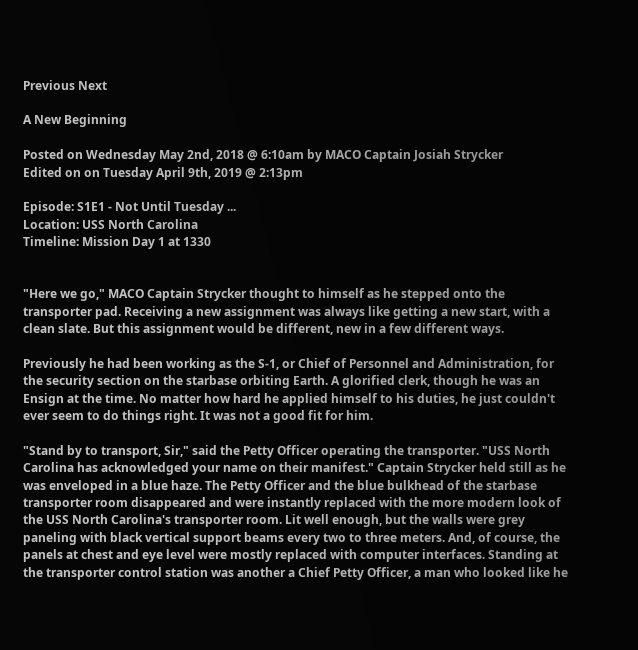Previous Next

A New Beginning

Posted on Wednesday May 2nd, 2018 @ 6:10am by MACO Captain Josiah Strycker
Edited on on Tuesday April 9th, 2019 @ 2:13pm

Episode: S1E1 - Not Until Tuesday ...
Location: USS North Carolina
Timeline: Mission Day 1 at 1330


"Here we go," MACO Captain Strycker thought to himself as he stepped onto the transporter pad. Receiving a new assignment was always like getting a new start, with a clean slate. But this assignment would be different, new in a few different ways.

Previously he had been working as the S-1, or Chief of Personnel and Administration, for the security section on the starbase orbiting Earth. A glorified clerk, though he was an Ensign at the time. No matter how hard he applied himself to his duties, he just couldn't ever seem to do things right. It was not a good fit for him.

"Stand by to transport, Sir," said the Petty Officer operating the transporter. "USS North Carolina has acknowledged your name on their manifest." Captain Strycker held still as he was enveloped in a blue haze. The Petty Officer and the blue bulkhead of the starbase transporter room disappeared and were instantly replaced with the more modern look of the USS North Carolina's transporter room. Lit well enough, but the walls were grey paneling with black vertical support beams every two to three meters. And, of course, the panels at chest and eye level were mostly replaced with computer interfaces. Standing at the transporter control station was another a Chief Petty Officer, a man who looked like he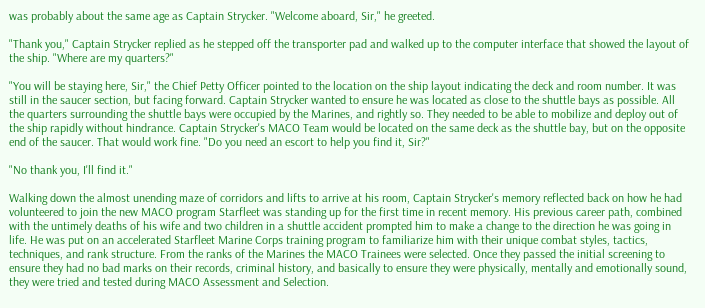was probably about the same age as Captain Strycker. "Welcome aboard, Sir," he greeted.

"Thank you," Captain Strycker replied as he stepped off the transporter pad and walked up to the computer interface that showed the layout of the ship. "Where are my quarters?"

"You will be staying here, Sir," the Chief Petty Officer pointed to the location on the ship layout indicating the deck and room number. It was still in the saucer section, but facing forward. Captain Strycker wanted to ensure he was located as close to the shuttle bays as possible. All the quarters surrounding the shuttle bays were occupied by the Marines, and rightly so. They needed to be able to mobilize and deploy out of the ship rapidly without hindrance. Captain Strycker's MACO Team would be located on the same deck as the shuttle bay, but on the opposite end of the saucer. That would work fine. "Do you need an escort to help you find it, Sir?"

"No thank you, I'll find it."

Walking down the almost unending maze of corridors and lifts to arrive at his room, Captain Strycker's memory reflected back on how he had volunteered to join the new MACO program Starfleet was standing up for the first time in recent memory. His previous career path, combined with the untimely deaths of his wife and two children in a shuttle accident prompted him to make a change to the direction he was going in life. He was put on an accelerated Starfleet Marine Corps training program to familiarize him with their unique combat styles, tactics, techniques, and rank structure. From the ranks of the Marines the MACO Trainees were selected. Once they passed the initial screening to ensure they had no bad marks on their records, criminal history, and basically to ensure they were physically, mentally and emotionally sound, they were tried and tested during MACO Assessment and Selection.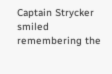Captain Strycker smiled remembering the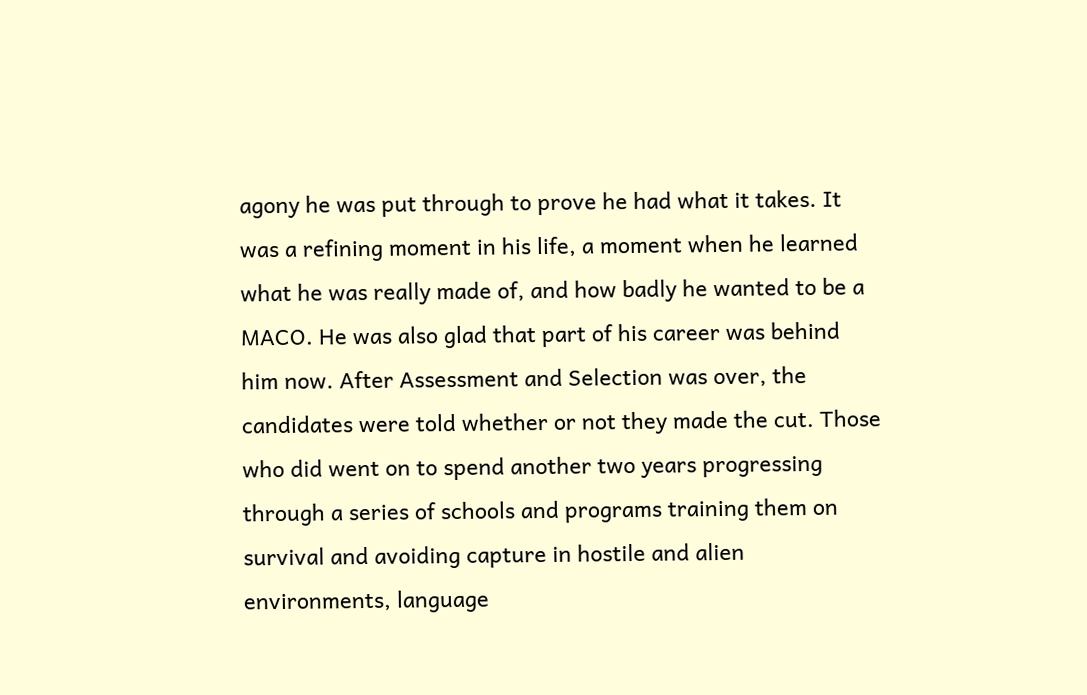agony he was put through to prove he had what it takes. It was a refining moment in his life, a moment when he learned what he was really made of, and how badly he wanted to be a MACO. He was also glad that part of his career was behind him now. After Assessment and Selection was over, the candidates were told whether or not they made the cut. Those who did went on to spend another two years progressing through a series of schools and programs training them on survival and avoiding capture in hostile and alien environments, language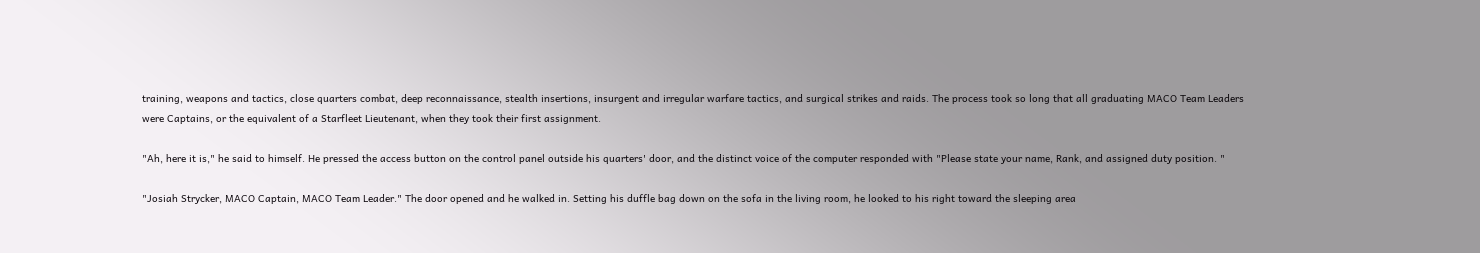training, weapons and tactics, close quarters combat, deep reconnaissance, stealth insertions, insurgent and irregular warfare tactics, and surgical strikes and raids. The process took so long that all graduating MACO Team Leaders were Captains, or the equivalent of a Starfleet Lieutenant, when they took their first assignment.

"Ah, here it is," he said to himself. He pressed the access button on the control panel outside his quarters' door, and the distinct voice of the computer responded with "Please state your name, Rank, and assigned duty position. "

"Josiah Strycker, MACO Captain, MACO Team Leader." The door opened and he walked in. Setting his duffle bag down on the sofa in the living room, he looked to his right toward the sleeping area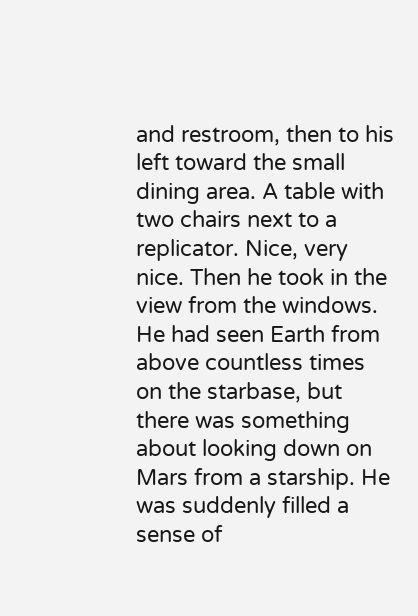and restroom, then to his left toward the small dining area. A table with two chairs next to a replicator. Nice, very nice. Then he took in the view from the windows. He had seen Earth from above countless times on the starbase, but there was something about looking down on Mars from a starship. He was suddenly filled a sense of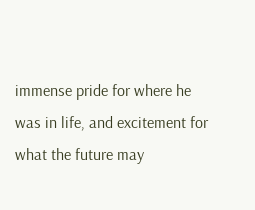immense pride for where he was in life, and excitement for what the future may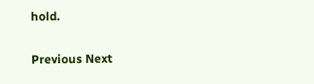hold.


Previous Next